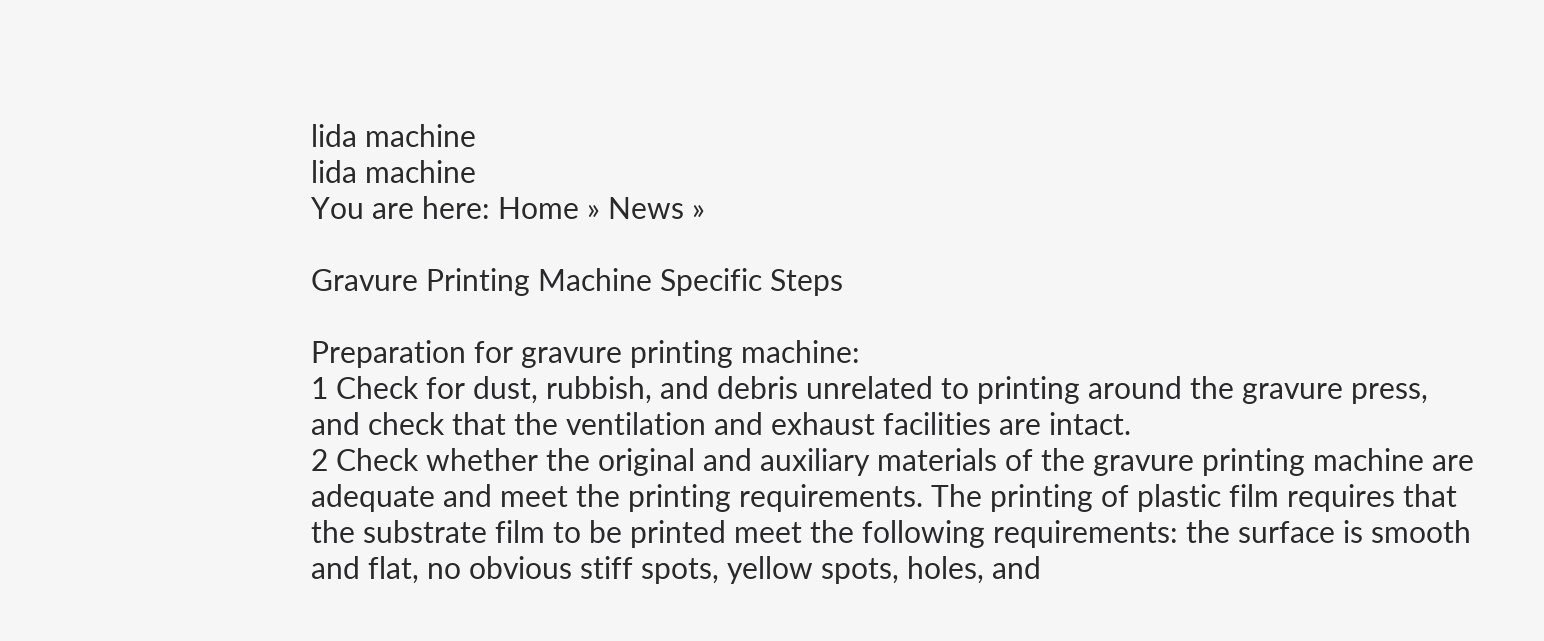lida machine
lida machine
You are here: Home » News »

Gravure Printing Machine Specific Steps

Preparation for gravure printing machine:
1 Check for dust, rubbish, and debris unrelated to printing around the gravure press, and check that the ventilation and exhaust facilities are intact.
2 Check whether the original and auxiliary materials of the gravure printing machine are adequate and meet the printing requirements. The printing of plastic film requires that the substrate film to be printed meet the following requirements: the surface is smooth and flat, no obvious stiff spots, yellow spots, holes, and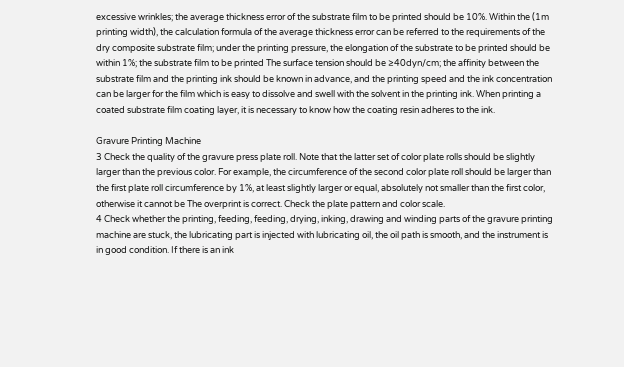excessive wrinkles; the average thickness error of the substrate film to be printed should be 10%. Within the (1m printing width), the calculation formula of the average thickness error can be referred to the requirements of the dry composite substrate film; under the printing pressure, the elongation of the substrate to be printed should be within 1%; the substrate film to be printed The surface tension should be ≥40dyn/cm; the affinity between the substrate film and the printing ink should be known in advance, and the printing speed and the ink concentration can be larger for the film which is easy to dissolve and swell with the solvent in the printing ink. When printing a coated substrate film coating layer, it is necessary to know how the coating resin adheres to the ink.

Gravure Printing Machine
3 Check the quality of the gravure press plate roll. Note that the latter set of color plate rolls should be slightly larger than the previous color. For example, the circumference of the second color plate roll should be larger than the first plate roll circumference by 1%, at least slightly larger or equal, absolutely not smaller than the first color, otherwise it cannot be The overprint is correct. Check the plate pattern and color scale.
4 Check whether the printing, feeding, feeding, drying, inking, drawing and winding parts of the gravure printing machine are stuck, the lubricating part is injected with lubricating oil, the oil path is smooth, and the instrument is in good condition. If there is an ink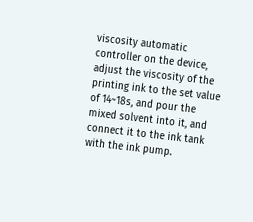viscosity automatic controller on the device, adjust the viscosity of the printing ink to the set value of 14~18s, and pour the mixed solvent into it, and connect it to the ink tank with the ink pump.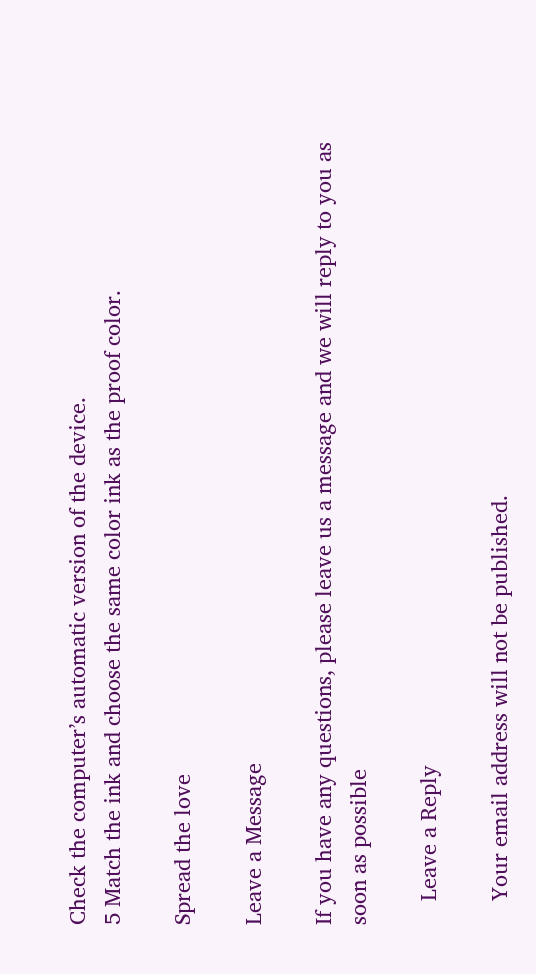Check the computer’s automatic version of the device.
5 Match the ink and choose the same color ink as the proof color.

Spread the love

Leave a Message

If you have any questions, please leave us a message and we will reply to you as soon as possible

    Leave a Reply

    Your email address will not be published.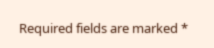Required fields are marked *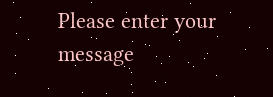Please enter your message